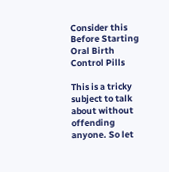Consider this Before Starting Oral Birth Control Pills

This is a tricky subject to talk about without offending anyone. So let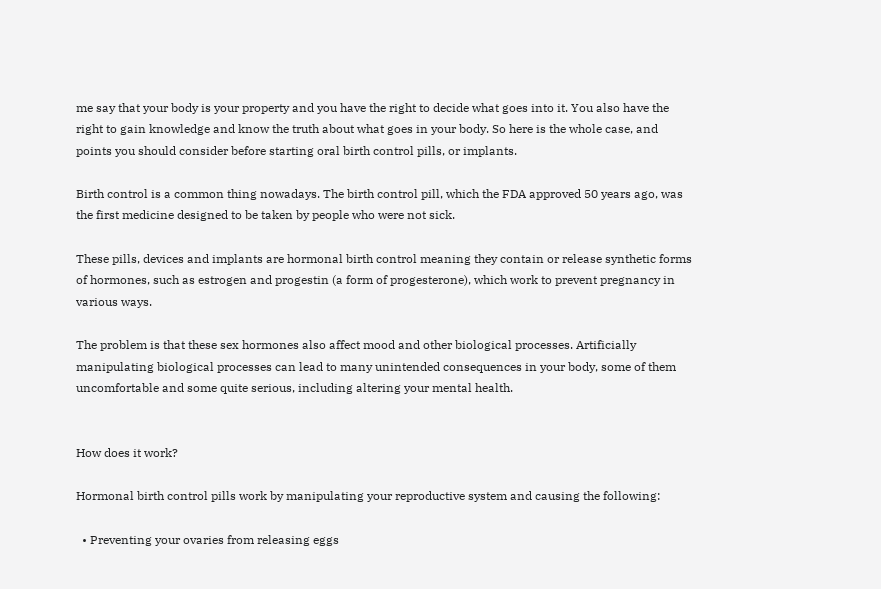me say that your body is your property and you have the right to decide what goes into it. You also have the right to gain knowledge and know the truth about what goes in your body. So here is the whole case, and points you should consider before starting oral birth control pills, or implants.

Birth control is a common thing nowadays. The birth control pill, which the FDA approved 50 years ago, was the first medicine designed to be taken by people who were not sick.

These pills, devices and implants are hormonal birth control meaning they contain or release synthetic forms of hormones, such as estrogen and progestin (a form of progesterone), which work to prevent pregnancy in various ways.

The problem is that these sex hormones also affect mood and other biological processes. Artificially manipulating biological processes can lead to many unintended consequences in your body, some of them uncomfortable and some quite serious, including altering your mental health.


How does it work?

Hormonal birth control pills work by manipulating your reproductive system and causing the following:

  • Preventing your ovaries from releasing eggs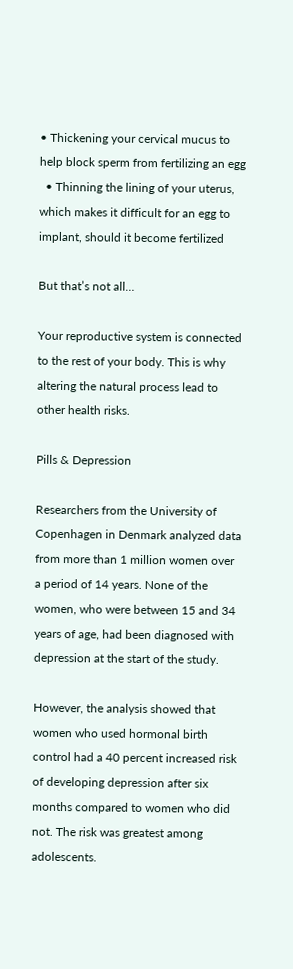• Thickening your cervical mucus to help block sperm from fertilizing an egg
  • Thinning the lining of your uterus, which makes it difficult for an egg to implant, should it become fertilized

But that’s not all…

Your reproductive system is connected to the rest of your body. This is why altering the natural process lead to other health risks.

Pills & Depression

Researchers from the University of Copenhagen in Denmark analyzed data from more than 1 million women over a period of 14 years. None of the women, who were between 15 and 34 years of age, had been diagnosed with depression at the start of the study.

However, the analysis showed that women who used hormonal birth control had a 40 percent increased risk of developing depression after six months compared to women who did not. The risk was greatest among adolescents.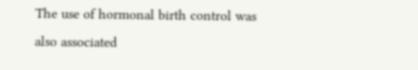The use of hormonal birth control was also associated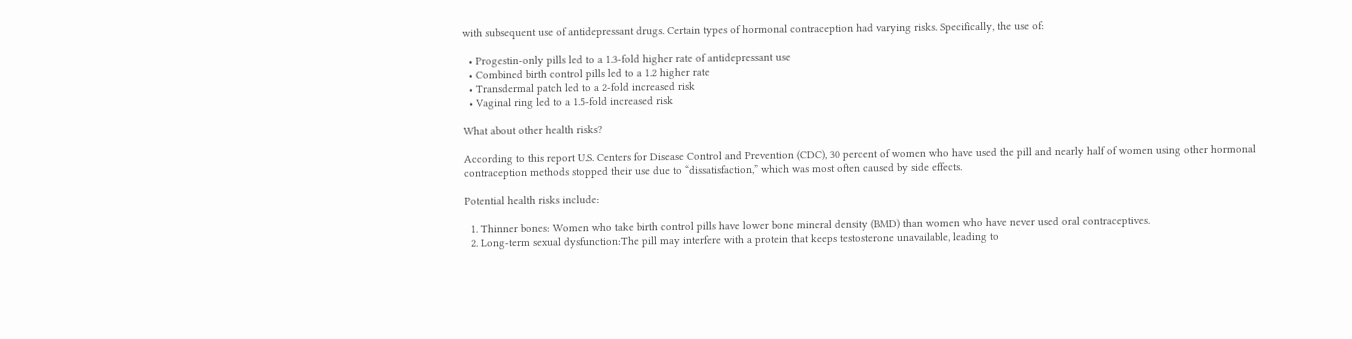with subsequent use of antidepressant drugs. Certain types of hormonal contraception had varying risks. Specifically, the use of:

  • Progestin-only pills led to a 1.3-fold higher rate of antidepressant use
  • Combined birth control pills led to a 1.2 higher rate
  • Transdermal patch led to a 2-fold increased risk
  • Vaginal ring led to a 1.5-fold increased risk

What about other health risks?

According to this report U.S. Centers for Disease Control and Prevention (CDC), 30 percent of women who have used the pill and nearly half of women using other hormonal contraception methods stopped their use due to “dissatisfaction,” which was most often caused by side effects.

Potential health risks include:

  1. Thinner bones: Women who take birth control pills have lower bone mineral density (BMD) than women who have never used oral contraceptives.
  2. Long-term sexual dysfunction:The pill may interfere with a protein that keeps testosterone unavailable, leading to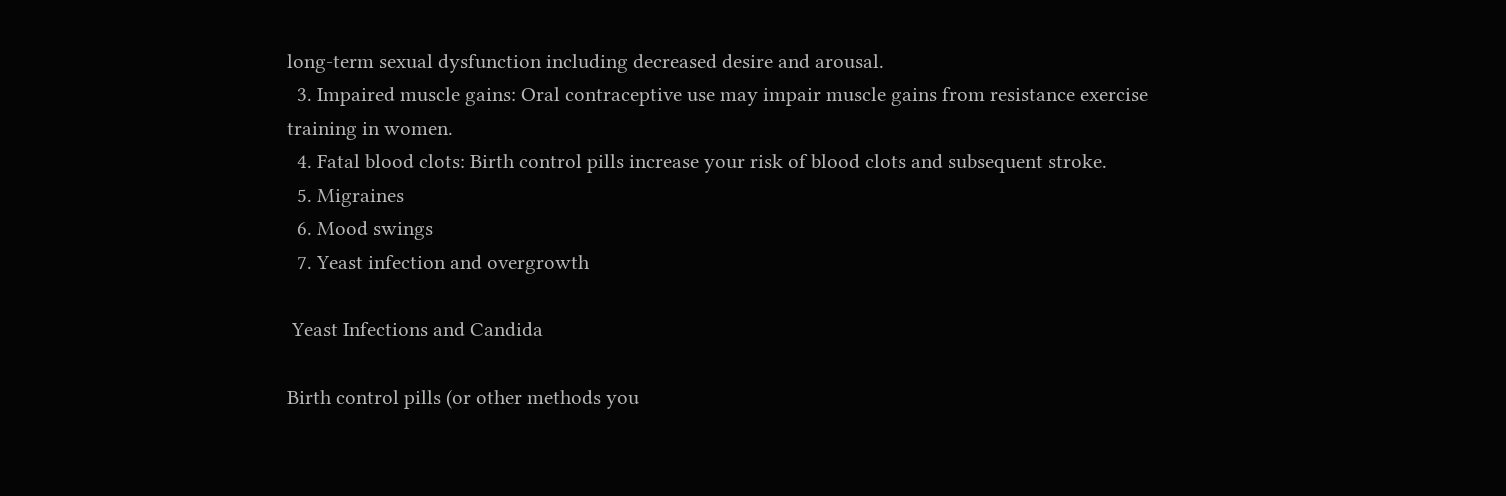long-term sexual dysfunction including decreased desire and arousal.
  3. Impaired muscle gains: Oral contraceptive use may impair muscle gains from resistance exercise training in women.
  4. Fatal blood clots: Birth control pills increase your risk of blood clots and subsequent stroke.
  5. Migraines
  6. Mood swings
  7. Yeast infection and overgrowth

 Yeast Infections and Candida

Birth control pills (or other methods you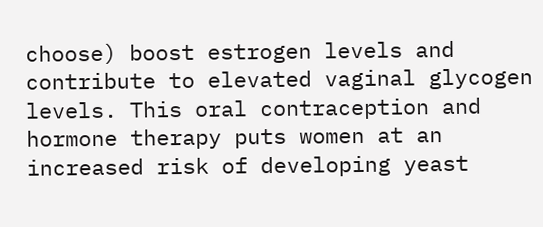choose) boost estrogen levels and contribute to elevated vaginal glycogen levels. This oral contraception and hormone therapy puts women at an increased risk of developing yeast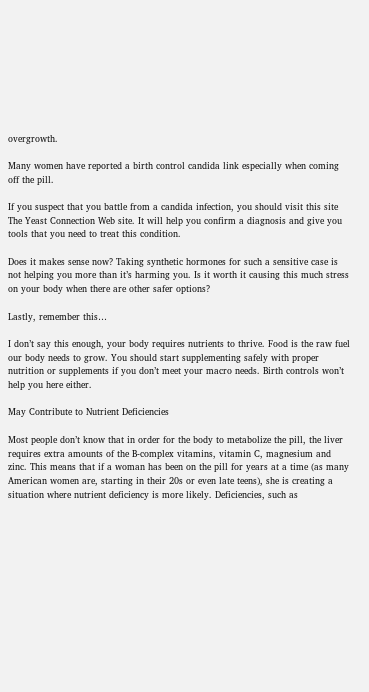overgrowth.

Many women have reported a birth control candida link especially when coming off the pill.

If you suspect that you battle from a candida infection, you should visit this site The Yeast Connection Web site. It will help you confirm a diagnosis and give you tools that you need to treat this condition.

Does it makes sense now? Taking synthetic hormones for such a sensitive case is not helping you more than it’s harming you. Is it worth it causing this much stress on your body when there are other safer options?

Lastly, remember this…

I don’t say this enough, your body requires nutrients to thrive. Food is the raw fuel our body needs to grow. You should start supplementing safely with proper nutrition or supplements if you don’t meet your macro needs. Birth controls won’t help you here either.

May Contribute to Nutrient Deficiencies

Most people don’t know that in order for the body to metabolize the pill, the liver requires extra amounts of the B-complex vitamins, vitamin C, magnesium and zinc. This means that if a woman has been on the pill for years at a time (as many American women are, starting in their 20s or even late teens), she is creating a situation where nutrient deficiency is more likely. Deficiencies, such as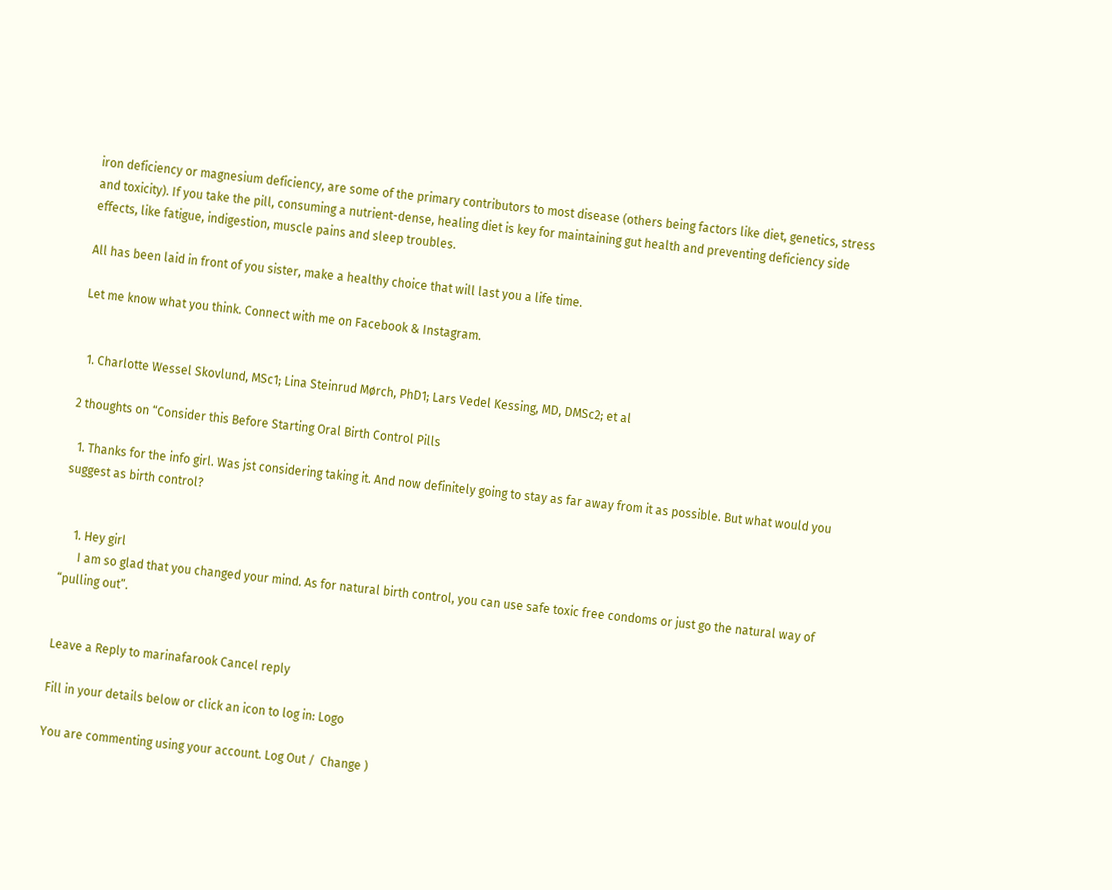iron deficiency or magnesium deficiency, are some of the primary contributors to most disease (others being factors like diet, genetics, stress and toxicity). If you take the pill, consuming a nutrient-dense, healing diet is key for maintaining gut health and preventing deficiency side effects, like fatigue, indigestion, muscle pains and sleep troubles.

All has been laid in front of you sister, make a healthy choice that will last you a life time.

Let me know what you think. Connect with me on Facebook & Instagram.


  1. Charlotte Wessel Skovlund, MSc1; Lina Steinrud Mørch, PhD1; Lars Vedel Kessing, MD, DMSc2; et al

2 thoughts on “Consider this Before Starting Oral Birth Control Pills

  1. Thanks for the info girl. Was jst considering taking it. And now definitely going to stay as far away from it as possible. But what would you suggest as birth control?


    1. Hey girl
      I am so glad that you changed your mind. As for natural birth control, you can use safe toxic free condoms or just go the natural way of “pulling out”.


Leave a Reply to marinafarook Cancel reply

Fill in your details below or click an icon to log in: Logo

You are commenting using your account. Log Out /  Change )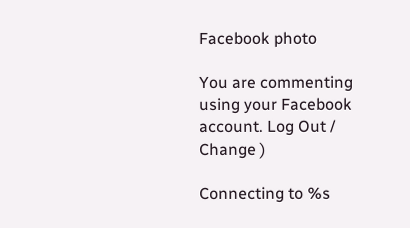Facebook photo

You are commenting using your Facebook account. Log Out /  Change )

Connecting to %s